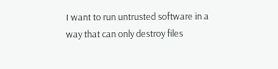I want to run untrusted software in a way that can only destroy files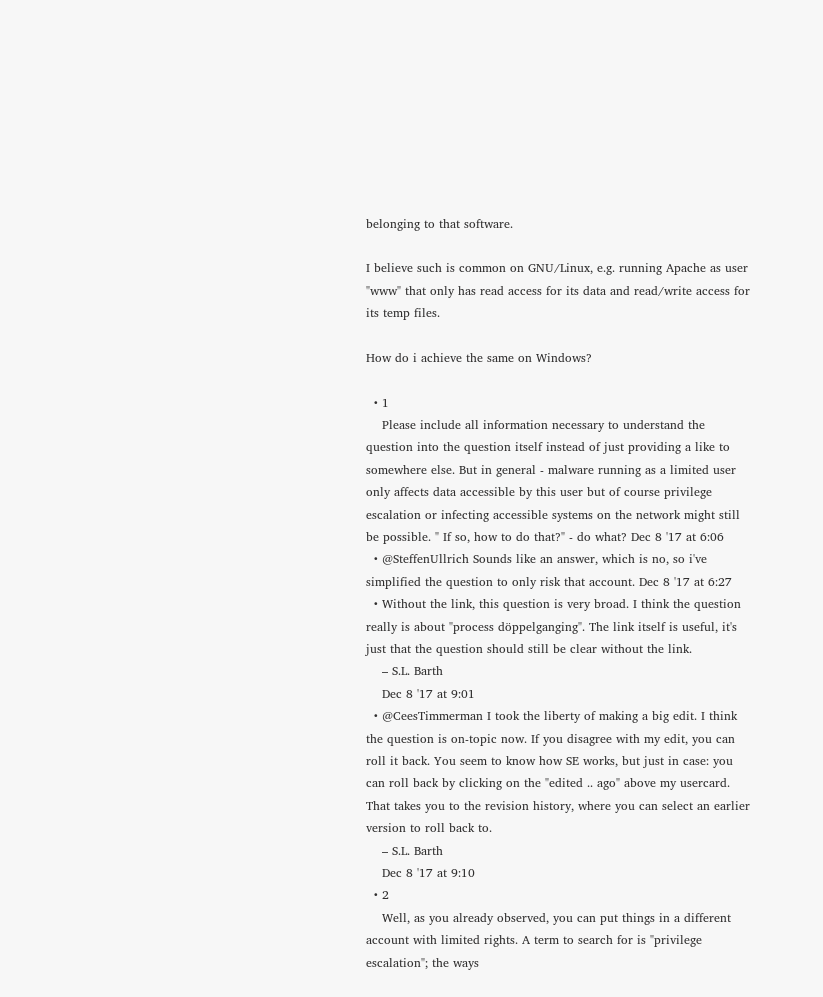belonging to that software.

I believe such is common on GNU/Linux, e.g. running Apache as user "www" that only has read access for its data and read/write access for its temp files.

How do i achieve the same on Windows?

  • 1
    Please include all information necessary to understand the question into the question itself instead of just providing a like to somewhere else. But in general - malware running as a limited user only affects data accessible by this user but of course privilege escalation or infecting accessible systems on the network might still be possible. " If so, how to do that?" - do what? Dec 8 '17 at 6:06
  • @SteffenUllrich Sounds like an answer, which is no, so i've simplified the question to only risk that account. Dec 8 '17 at 6:27
  • Without the link, this question is very broad. I think the question really is about "process döppelganging". The link itself is useful, it's just that the question should still be clear without the link.
    – S.L. Barth
    Dec 8 '17 at 9:01
  • @CeesTimmerman I took the liberty of making a big edit. I think the question is on-topic now. If you disagree with my edit, you can roll it back. You seem to know how SE works, but just in case: you can roll back by clicking on the "edited .. ago" above my usercard. That takes you to the revision history, where you can select an earlier version to roll back to.
    – S.L. Barth
    Dec 8 '17 at 9:10
  • 2
    Well, as you already observed, you can put things in a different account with limited rights. A term to search for is "privilege escalation"; the ways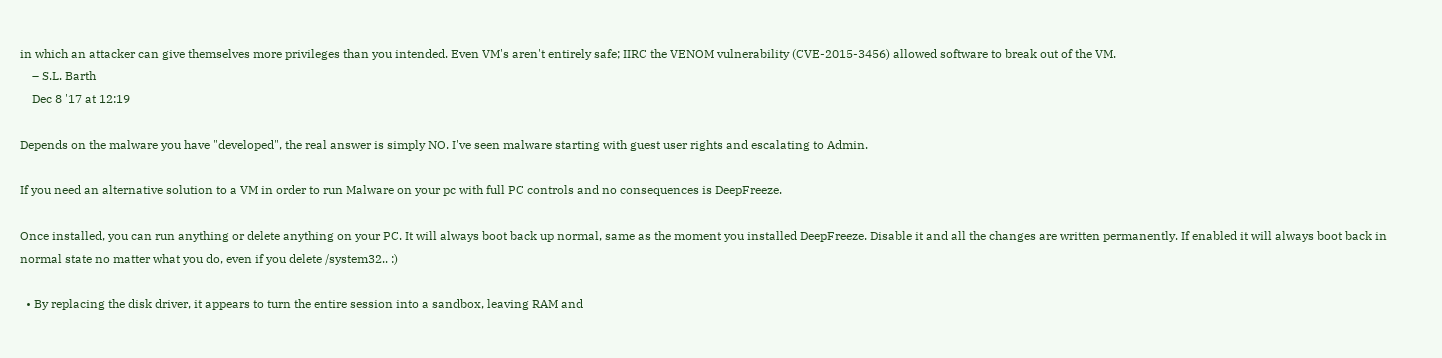in which an attacker can give themselves more privileges than you intended. Even VM's aren't entirely safe; IIRC the VENOM vulnerability (CVE-2015-3456) allowed software to break out of the VM.
    – S.L. Barth
    Dec 8 '17 at 12:19

Depends on the malware you have "developed", the real answer is simply NO. I've seen malware starting with guest user rights and escalating to Admin.

If you need an alternative solution to a VM in order to run Malware on your pc with full PC controls and no consequences is DeepFreeze.

Once installed, you can run anything or delete anything on your PC. It will always boot back up normal, same as the moment you installed DeepFreeze. Disable it and all the changes are written permanently. If enabled it will always boot back in normal state no matter what you do, even if you delete /system32.. :)

  • By replacing the disk driver, it appears to turn the entire session into a sandbox, leaving RAM and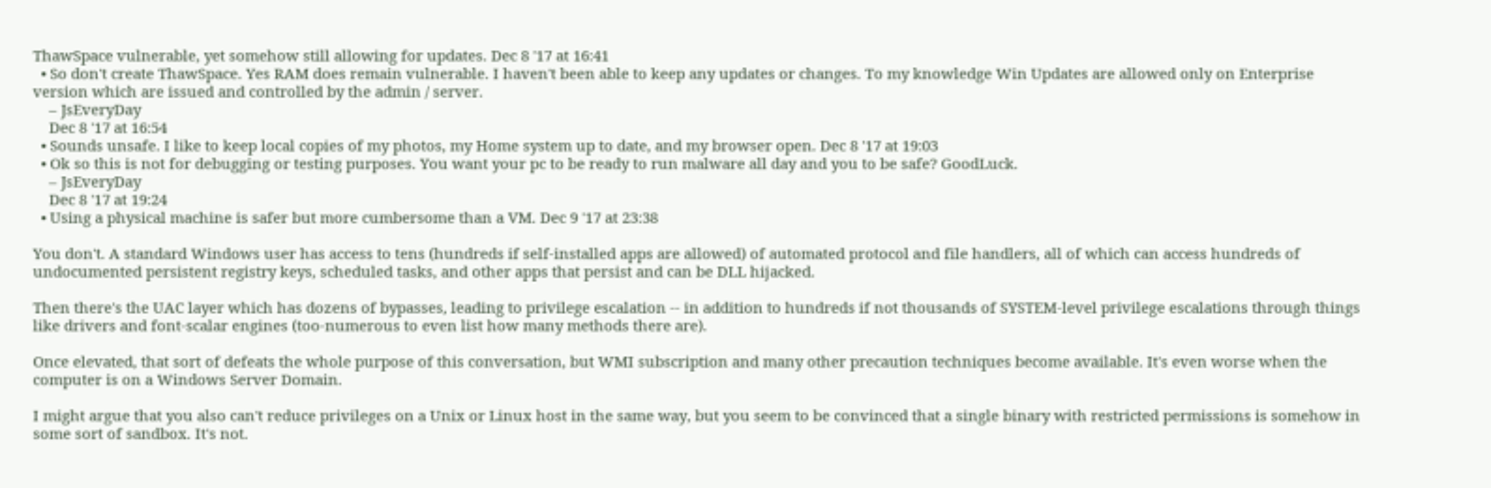ThawSpace vulnerable, yet somehow still allowing for updates. Dec 8 '17 at 16:41
  • So don't create ThawSpace. Yes RAM does remain vulnerable. I haven't been able to keep any updates or changes. To my knowledge Win Updates are allowed only on Enterprise version which are issued and controlled by the admin / server.
    – JsEveryDay
    Dec 8 '17 at 16:54
  • Sounds unsafe. I like to keep local copies of my photos, my Home system up to date, and my browser open. Dec 8 '17 at 19:03
  • Ok so this is not for debugging or testing purposes. You want your pc to be ready to run malware all day and you to be safe? GoodLuck.
    – JsEveryDay
    Dec 8 '17 at 19:24
  • Using a physical machine is safer but more cumbersome than a VM. Dec 9 '17 at 23:38

You don't. A standard Windows user has access to tens (hundreds if self-installed apps are allowed) of automated protocol and file handlers, all of which can access hundreds of undocumented persistent registry keys, scheduled tasks, and other apps that persist and can be DLL hijacked.

Then there's the UAC layer which has dozens of bypasses, leading to privilege escalation -- in addition to hundreds if not thousands of SYSTEM-level privilege escalations through things like drivers and font-scalar engines (too-numerous to even list how many methods there are).

Once elevated, that sort of defeats the whole purpose of this conversation, but WMI subscription and many other precaution techniques become available. It's even worse when the computer is on a Windows Server Domain.

I might argue that you also can't reduce privileges on a Unix or Linux host in the same way, but you seem to be convinced that a single binary with restricted permissions is somehow in some sort of sandbox. It's not.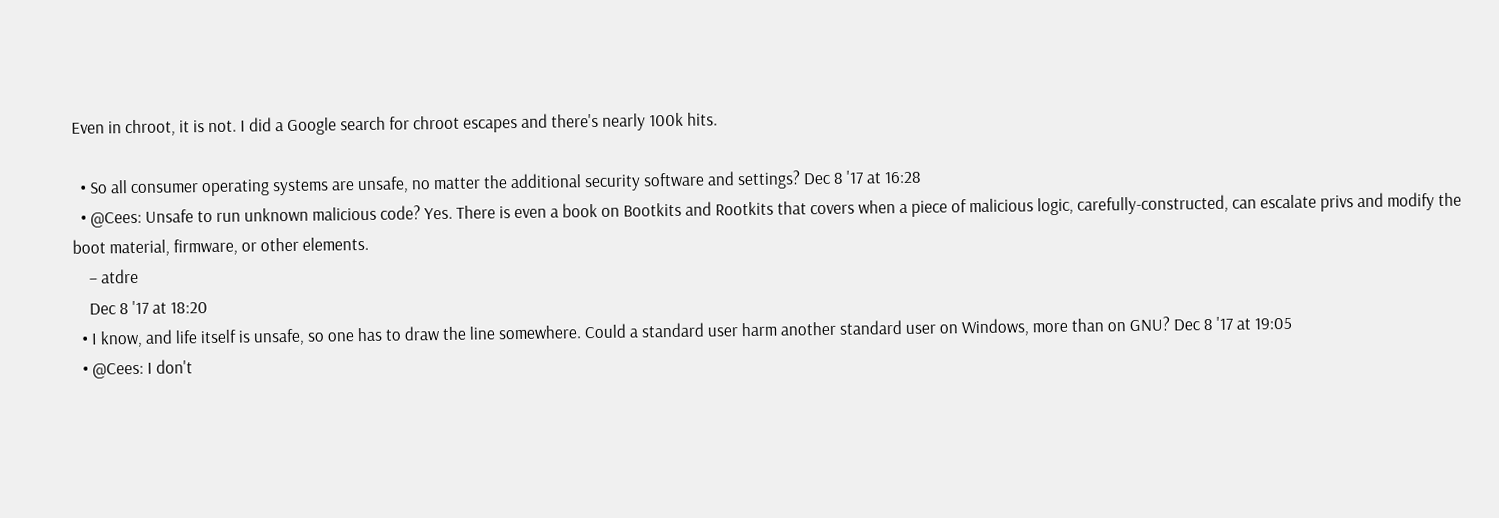Even in chroot, it is not. I did a Google search for chroot escapes and there's nearly 100k hits.

  • So all consumer operating systems are unsafe, no matter the additional security software and settings? Dec 8 '17 at 16:28
  • @Cees: Unsafe to run unknown malicious code? Yes. There is even a book on Bootkits and Rootkits that covers when a piece of malicious logic, carefully-constructed, can escalate privs and modify the boot material, firmware, or other elements.
    – atdre
    Dec 8 '17 at 18:20
  • I know, and life itself is unsafe, so one has to draw the line somewhere. Could a standard user harm another standard user on Windows, more than on GNU? Dec 8 '17 at 19:05
  • @Cees: I don't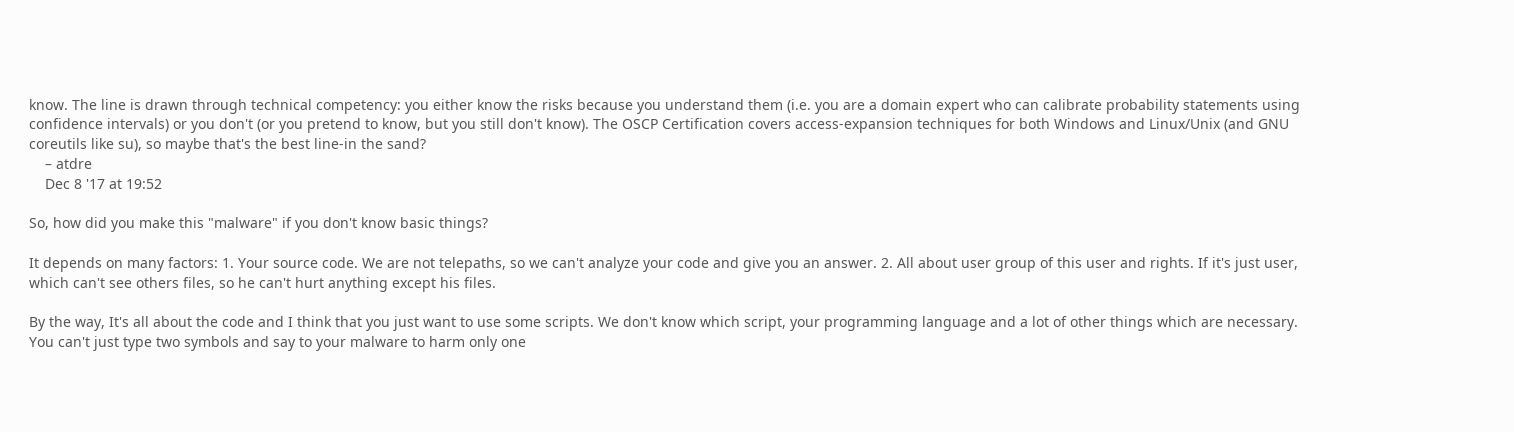know. The line is drawn through technical competency: you either know the risks because you understand them (i.e. you are a domain expert who can calibrate probability statements using confidence intervals) or you don't (or you pretend to know, but you still don't know). The OSCP Certification covers access-expansion techniques for both Windows and Linux/Unix (and GNU coreutils like su), so maybe that's the best line-in the sand?
    – atdre
    Dec 8 '17 at 19:52

So, how did you make this "malware" if you don't know basic things?

It depends on many factors: 1. Your source code. We are not telepaths, so we can't analyze your code and give you an answer. 2. All about user group of this user and rights. If it's just user, which can't see others files, so he can't hurt anything except his files.

By the way, It's all about the code and I think that you just want to use some scripts. We don't know which script, your programming language and a lot of other things which are necessary. You can't just type two symbols and say to your malware to harm only one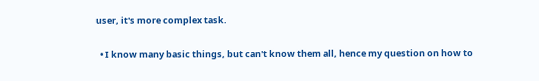user, it's more complex task.

  • I know many basic things, but can't know them all, hence my question on how to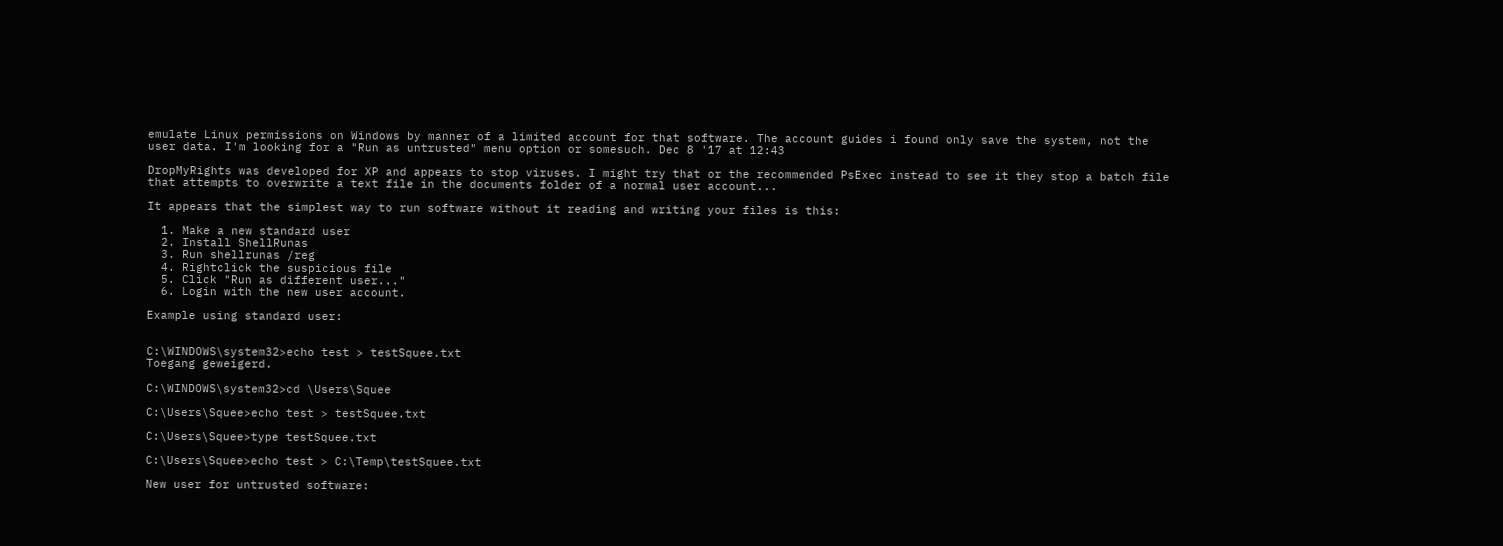emulate Linux permissions on Windows by manner of a limited account for that software. The account guides i found only save the system, not the user data. I'm looking for a "Run as untrusted" menu option or somesuch. Dec 8 '17 at 12:43

DropMyRights was developed for XP and appears to stop viruses. I might try that or the recommended PsExec instead to see it they stop a batch file that attempts to overwrite a text file in the documents folder of a normal user account...

It appears that the simplest way to run software without it reading and writing your files is this:

  1. Make a new standard user
  2. Install ShellRunas
  3. Run shellrunas /reg
  4. Rightclick the suspicious file
  5. Click "Run as different user..."
  6. Login with the new user account.

Example using standard user:


C:\WINDOWS\system32>echo test > testSquee.txt
Toegang geweigerd.

C:\WINDOWS\system32>cd \Users\Squee

C:\Users\Squee>echo test > testSquee.txt

C:\Users\Squee>type testSquee.txt

C:\Users\Squee>echo test > C:\Temp\testSquee.txt

New user for untrusted software: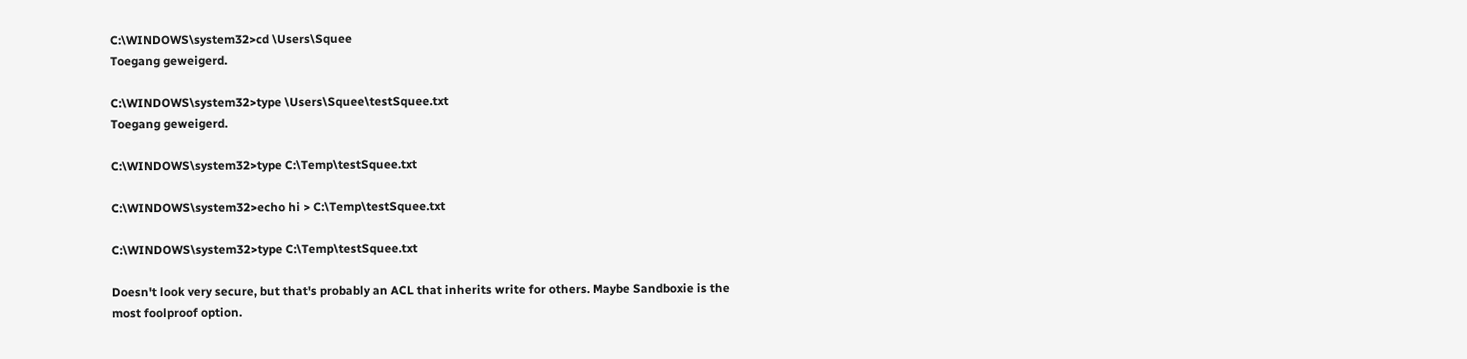C:\WINDOWS\system32>cd \Users\Squee
Toegang geweigerd.

C:\WINDOWS\system32>type \Users\Squee\testSquee.txt
Toegang geweigerd.

C:\WINDOWS\system32>type C:\Temp\testSquee.txt

C:\WINDOWS\system32>echo hi > C:\Temp\testSquee.txt

C:\WINDOWS\system32>type C:\Temp\testSquee.txt

Doesn't look very secure, but that's probably an ACL that inherits write for others. Maybe Sandboxie is the most foolproof option.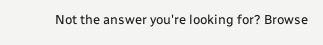Not the answer you're looking for? Browse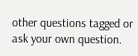other questions tagged or ask your own question.